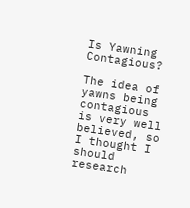Is Yawning Contagious?

The idea of yawns being contagious is very well believed, so I thought I should research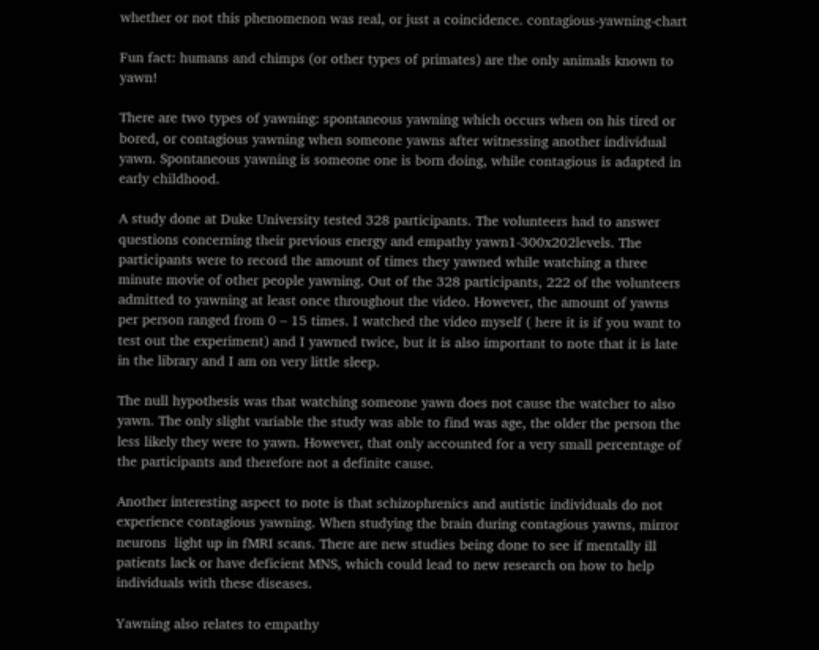whether or not this phenomenon was real, or just a coincidence. contagious-yawning-chart

Fun fact: humans and chimps (or other types of primates) are the only animals known to yawn!

There are two types of yawning: spontaneous yawning which occurs when on his tired or bored, or contagious yawning when someone yawns after witnessing another individual yawn. Spontaneous yawning is someone one is born doing, while contagious is adapted in early childhood.

A study done at Duke University tested 328 participants. The volunteers had to answer questions concerning their previous energy and empathy yawn1-300x202levels. The participants were to record the amount of times they yawned while watching a three minute movie of other people yawning. Out of the 328 participants, 222 of the volunteers admitted to yawning at least once throughout the video. However, the amount of yawns per person ranged from 0 – 15 times. I watched the video myself ( here it is if you want to test out the experiment) and I yawned twice, but it is also important to note that it is late in the library and I am on very little sleep.

The null hypothesis was that watching someone yawn does not cause the watcher to also yawn. The only slight variable the study was able to find was age, the older the person the less likely they were to yawn. However, that only accounted for a very small percentage of the participants and therefore not a definite cause.

Another interesting aspect to note is that schizophrenics and autistic individuals do not experience contagious yawning. When studying the brain during contagious yawns, mirror neurons  light up in fMRI scans. There are new studies being done to see if mentally ill patients lack or have deficient MNS, which could lead to new research on how to help individuals with these diseases.

Yawning also relates to empathy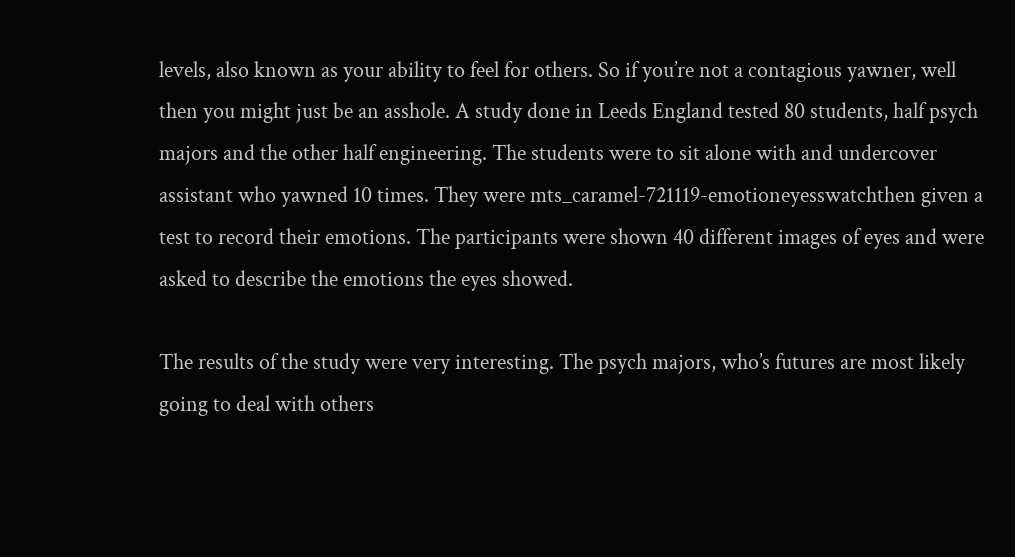levels, also known as your ability to feel for others. So if you’re not a contagious yawner, well then you might just be an asshole. A study done in Leeds England tested 80 students, half psych majors and the other half engineering. The students were to sit alone with and undercover assistant who yawned 10 times. They were mts_caramel-721119-emotioneyesswatchthen given a test to record their emotions. The participants were shown 40 different images of eyes and were asked to describe the emotions the eyes showed.

The results of the study were very interesting. The psych majors, who’s futures are most likely going to deal with others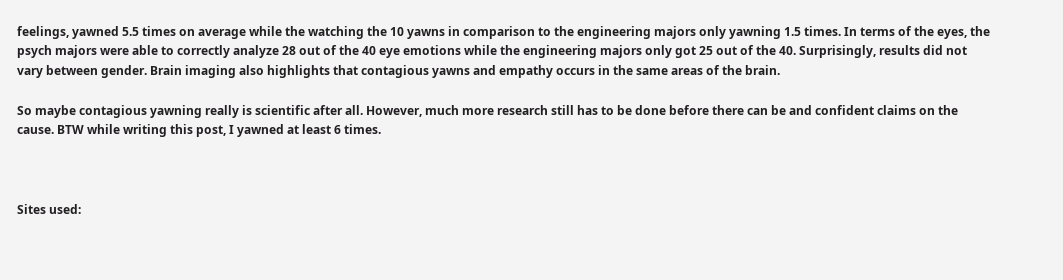feelings, yawned 5.5 times on average while the watching the 10 yawns in comparison to the engineering majors only yawning 1.5 times. In terms of the eyes, the psych majors were able to correctly analyze 28 out of the 40 eye emotions while the engineering majors only got 25 out of the 40. Surprisingly, results did not vary between gender. Brain imaging also highlights that contagious yawns and empathy occurs in the same areas of the brain.

So maybe contagious yawning really is scientific after all. However, much more research still has to be done before there can be and confident claims on the cause. BTW while writing this post, I yawned at least 6 times.



Sites used: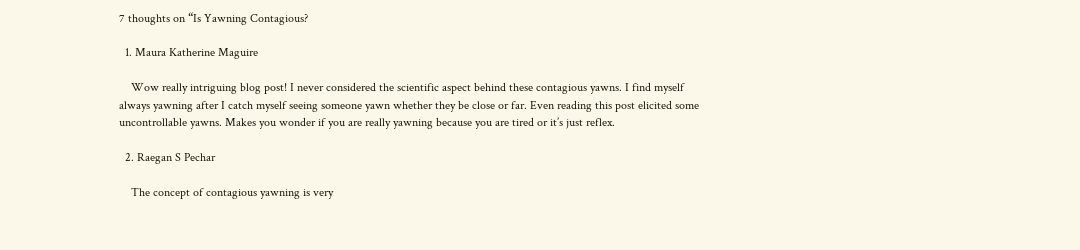7 thoughts on “Is Yawning Contagious?

  1. Maura Katherine Maguire

    Wow really intriguing blog post! I never considered the scientific aspect behind these contagious yawns. I find myself always yawning after I catch myself seeing someone yawn whether they be close or far. Even reading this post elicited some uncontrollable yawns. Makes you wonder if you are really yawning because you are tired or it’s just reflex.

  2. Raegan S Pechar

    The concept of contagious yawning is very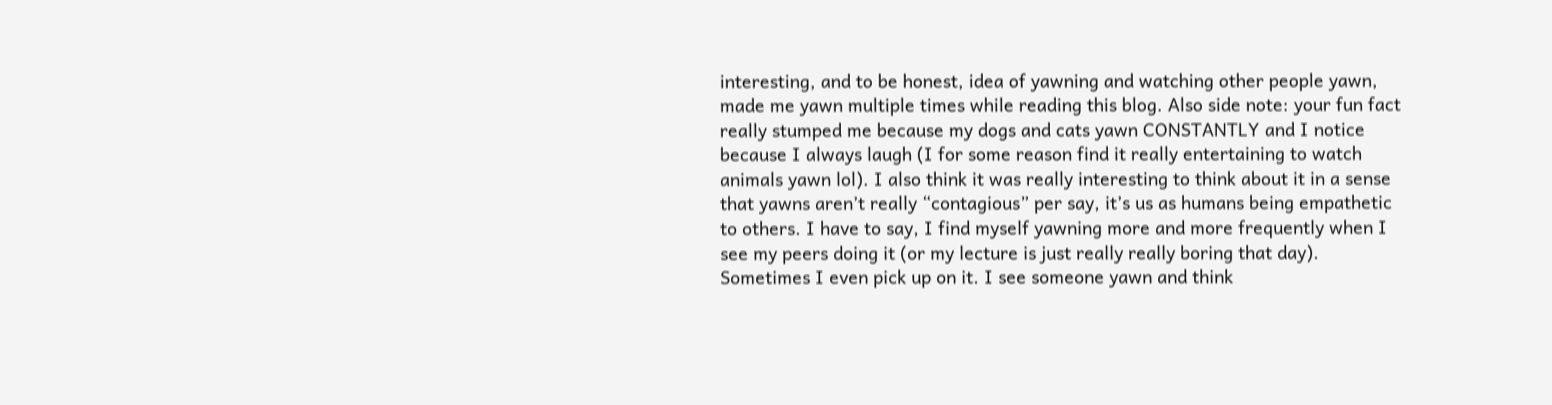interesting, and to be honest, idea of yawning and watching other people yawn, made me yawn multiple times while reading this blog. Also side note: your fun fact really stumped me because my dogs and cats yawn CONSTANTLY and I notice because I always laugh (I for some reason find it really entertaining to watch animals yawn lol). I also think it was really interesting to think about it in a sense that yawns aren’t really “contagious” per say, it’s us as humans being empathetic to others. I have to say, I find myself yawning more and more frequently when I see my peers doing it (or my lecture is just really really boring that day). Sometimes I even pick up on it. I see someone yawn and think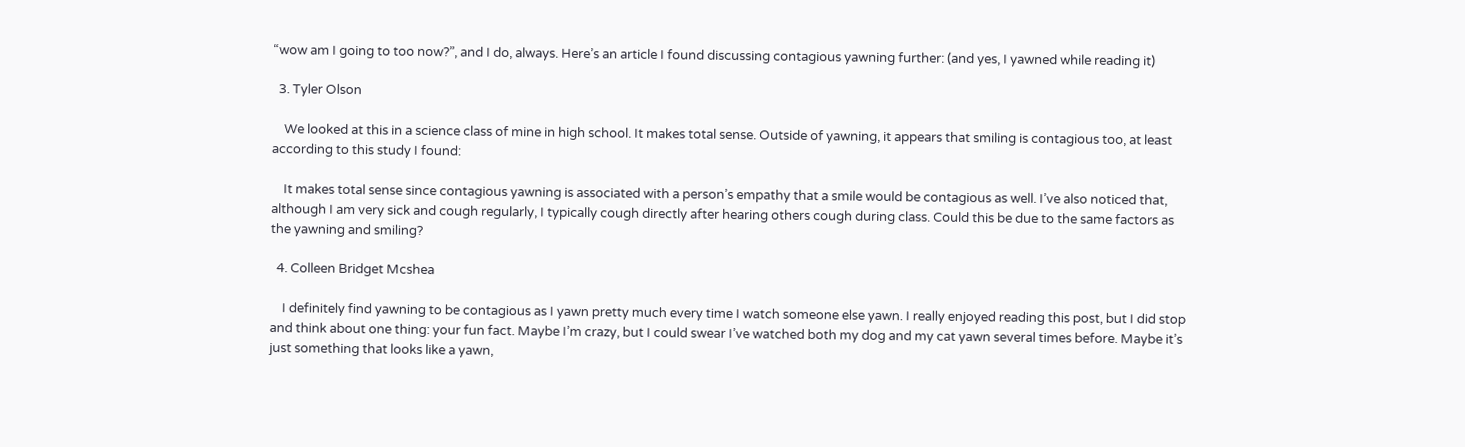“wow am I going to too now?”, and I do, always. Here’s an article I found discussing contagious yawning further: (and yes, I yawned while reading it)

  3. Tyler Olson

    We looked at this in a science class of mine in high school. It makes total sense. Outside of yawning, it appears that smiling is contagious too, at least according to this study I found:

    It makes total sense since contagious yawning is associated with a person’s empathy that a smile would be contagious as well. I’ve also noticed that, although I am very sick and cough regularly, I typically cough directly after hearing others cough during class. Could this be due to the same factors as the yawning and smiling?

  4. Colleen Bridget Mcshea

    I definitely find yawning to be contagious as I yawn pretty much every time I watch someone else yawn. I really enjoyed reading this post, but I did stop and think about one thing: your fun fact. Maybe I’m crazy, but I could swear I’ve watched both my dog and my cat yawn several times before. Maybe it’s just something that looks like a yawn,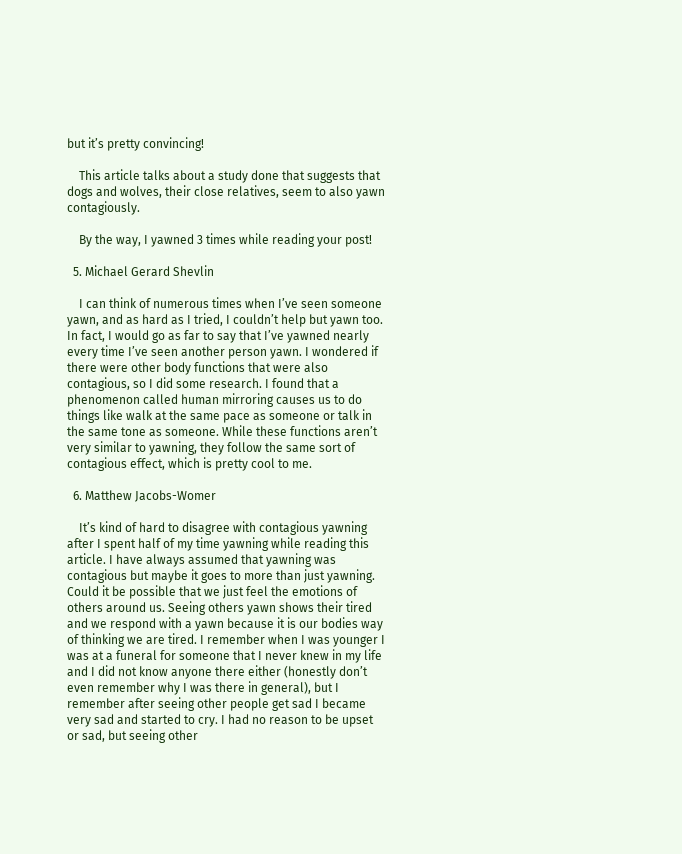but it’s pretty convincing!

    This article talks about a study done that suggests that dogs and wolves, their close relatives, seem to also yawn contagiously.

    By the way, I yawned 3 times while reading your post!

  5. Michael Gerard Shevlin

    I can think of numerous times when I’ve seen someone yawn, and as hard as I tried, I couldn’t help but yawn too. In fact, I would go as far to say that I’ve yawned nearly every time I’ve seen another person yawn. I wondered if there were other body functions that were also contagious, so I did some research. I found that a phenomenon called human mirroring causes us to do things like walk at the same pace as someone or talk in the same tone as someone. While these functions aren’t very similar to yawning, they follow the same sort of contagious effect, which is pretty cool to me.

  6. Matthew Jacobs-Womer

    It’s kind of hard to disagree with contagious yawning after I spent half of my time yawning while reading this article. I have always assumed that yawning was contagious but maybe it goes to more than just yawning. Could it be possible that we just feel the emotions of others around us. Seeing others yawn shows their tired and we respond with a yawn because it is our bodies way of thinking we are tired. I remember when I was younger I was at a funeral for someone that I never knew in my life and I did not know anyone there either (honestly don’t even remember why I was there in general), but I remember after seeing other people get sad I became very sad and started to cry. I had no reason to be upset or sad, but seeing other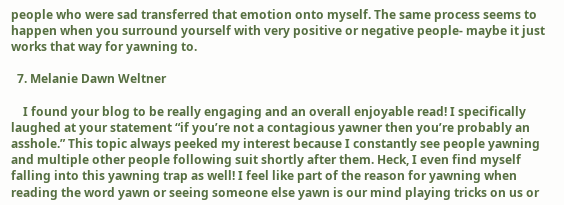people who were sad transferred that emotion onto myself. The same process seems to happen when you surround yourself with very positive or negative people- maybe it just works that way for yawning to.

  7. Melanie Dawn Weltner

    I found your blog to be really engaging and an overall enjoyable read! I specifically laughed at your statement “if you’re not a contagious yawner then you’re probably an asshole.” This topic always peeked my interest because I constantly see people yawning and multiple other people following suit shortly after them. Heck, I even find myself falling into this yawning trap as well! I feel like part of the reason for yawning when reading the word yawn or seeing someone else yawn is our mind playing tricks on us or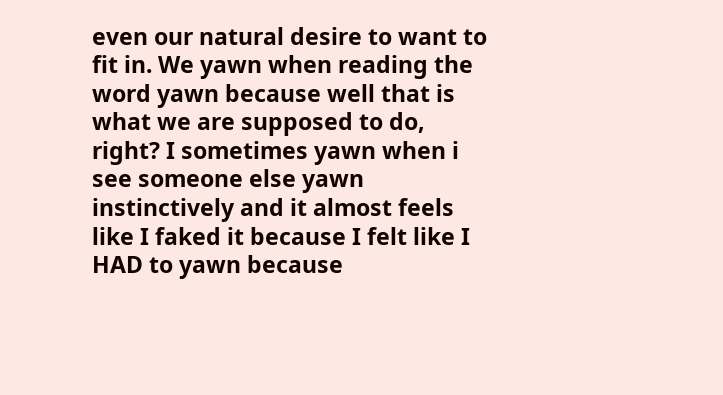even our natural desire to want to fit in. We yawn when reading the word yawn because well that is what we are supposed to do, right? I sometimes yawn when i see someone else yawn instinctively and it almost feels like I faked it because I felt like I HAD to yawn because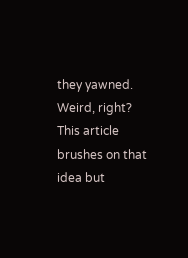they yawned. Weird, right? This article brushes on that idea but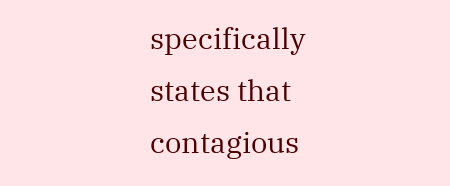specifically states that contagious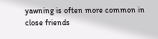yawning is often more common in close friends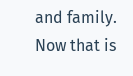and family. Now that is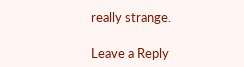really strange.

Leave a Reply